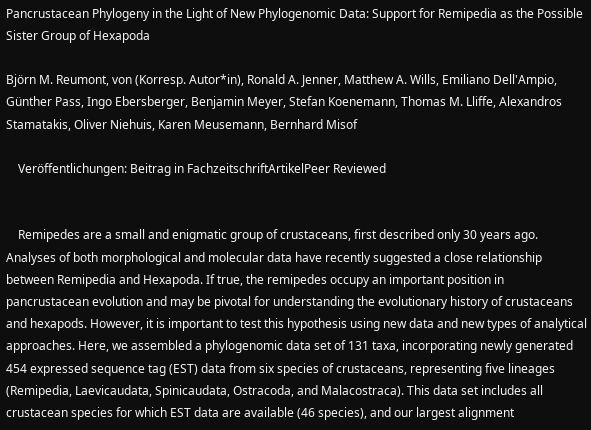Pancrustacean Phylogeny in the Light of New Phylogenomic Data: Support for Remipedia as the Possible Sister Group of Hexapoda

Björn M. Reumont, von (Korresp. Autor*in), Ronald A. Jenner, Matthew A. Wills, Emiliano Dell'Ampio, Günther Pass, Ingo Ebersberger, Benjamin Meyer, Stefan Koenemann, Thomas M. Lliffe, Alexandros Stamatakis, Oliver Niehuis, Karen Meusemann, Bernhard Misof

    Veröffentlichungen: Beitrag in FachzeitschriftArtikelPeer Reviewed


    Remipedes are a small and enigmatic group of crustaceans, first described only 30 years ago. Analyses of both morphological and molecular data have recently suggested a close relationship between Remipedia and Hexapoda. If true, the remipedes occupy an important position in pancrustacean evolution and may be pivotal for understanding the evolutionary history of crustaceans and hexapods. However, it is important to test this hypothesis using new data and new types of analytical approaches. Here, we assembled a phylogenomic data set of 131 taxa, incorporating newly generated 454 expressed sequence tag (EST) data from six species of crustaceans, representing five lineages (Remipedia, Laevicaudata, Spinicaudata, Ostracoda, and Malacostraca). This data set includes all crustacean species for which EST data are available (46 species), and our largest alignment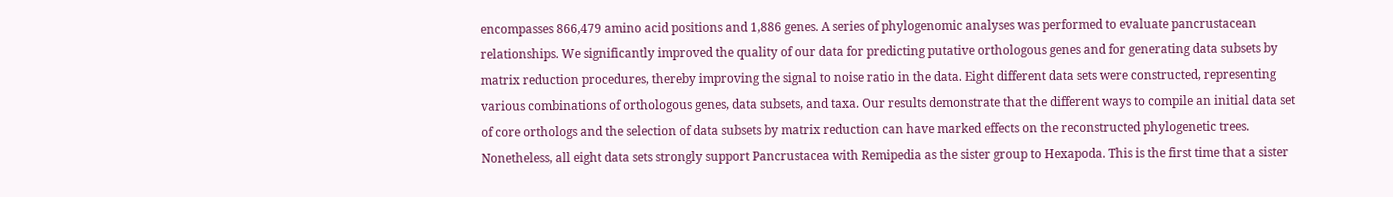encompasses 866,479 amino acid positions and 1,886 genes. A series of phylogenomic analyses was performed to evaluate pancrustacean relationships. We significantly improved the quality of our data for predicting putative orthologous genes and for generating data subsets by matrix reduction procedures, thereby improving the signal to noise ratio in the data. Eight different data sets were constructed, representing various combinations of orthologous genes, data subsets, and taxa. Our results demonstrate that the different ways to compile an initial data set of core orthologs and the selection of data subsets by matrix reduction can have marked effects on the reconstructed phylogenetic trees. Nonetheless, all eight data sets strongly support Pancrustacea with Remipedia as the sister group to Hexapoda. This is the first time that a sister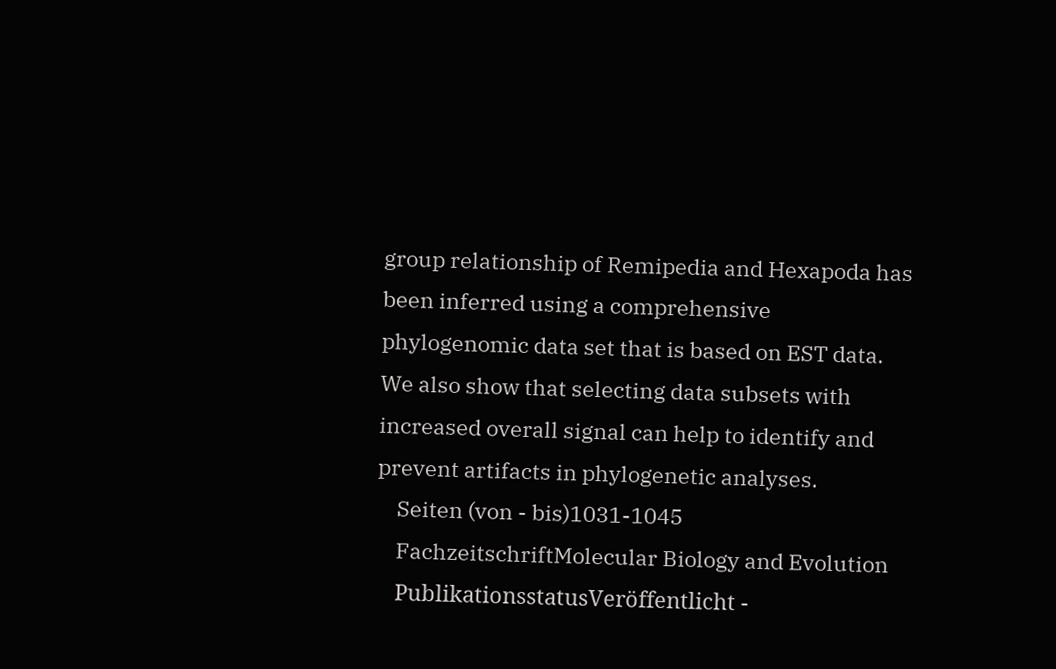group relationship of Remipedia and Hexapoda has been inferred using a comprehensive phylogenomic data set that is based on EST data. We also show that selecting data subsets with increased overall signal can help to identify and prevent artifacts in phylogenetic analyses.
    Seiten (von - bis)1031-1045
    FachzeitschriftMolecular Biology and Evolution
    PublikationsstatusVeröffentlicht -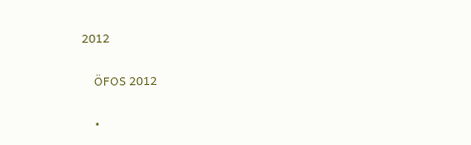2012

    ÖFOS 2012

    •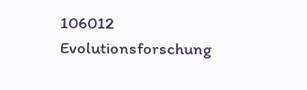106012 Evolutionsforschung